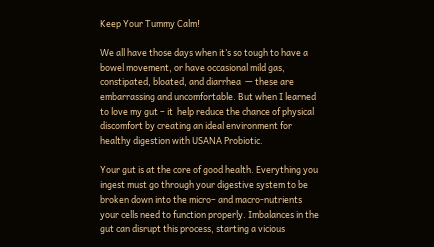Keep Your Tummy Calm!

We all have those days when it’s so tough to have a bowel movement, or have occasional mild gas, constipated, bloated, and diarrhea  — these are embarrassing and uncomfortable. But when I learned to love my gut – it  help reduce the chance of physical discomfort by creating an ideal environment for healthy digestion with USANA Probiotic.

Your gut is at the core of good health. Everything you ingest must go through your digestive system to be broken down into the micro– and macro-nutrients your cells need to function properly. Imbalances in the gut can disrupt this process, starting a vicious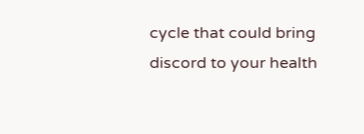cycle that could bring discord to your health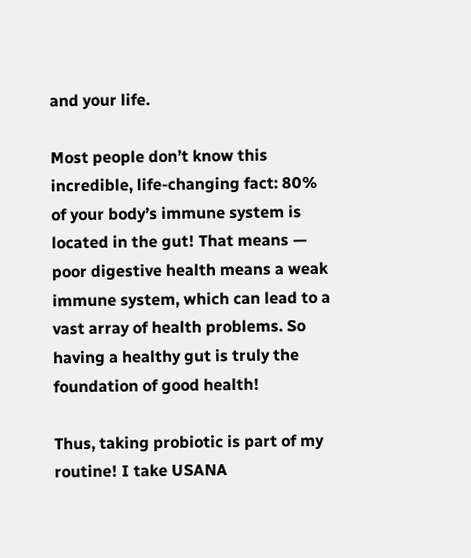and your life.

Most people don’t know this incredible, life-changing fact: 80% of your body’s immune system is located in the gut! That means — poor digestive health means a weak immune system, which can lead to a vast array of health problems. So having a healthy gut is truly the foundation of good health!

Thus, taking probiotic is part of my routine! I take USANA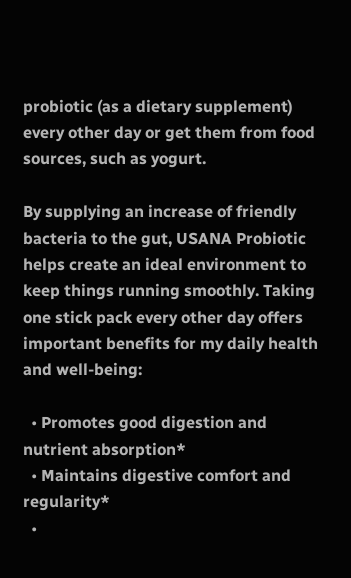probiotic (as a dietary supplement) every other day or get them from food sources, such as yogurt.

By supplying an increase of friendly bacteria to the gut, USANA Probiotic helps create an ideal environment to keep things running smoothly. Taking one stick pack every other day offers important benefits for my daily health and well-being:

  • Promotes good digestion and nutrient absorption*
  • Maintains digestive comfort and regularity*
  •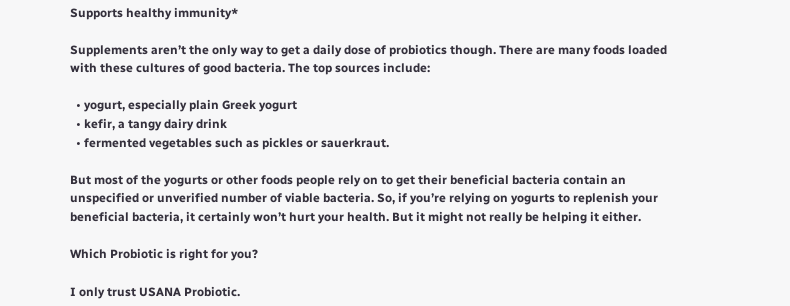Supports healthy immunity*

Supplements aren’t the only way to get a daily dose of probiotics though. There are many foods loaded with these cultures of good bacteria. The top sources include:

  • yogurt, especially plain Greek yogurt
  • kefir, a tangy dairy drink
  • fermented vegetables such as pickles or sauerkraut.

But most of the yogurts or other foods people rely on to get their beneficial bacteria contain an unspecified or unverified number of viable bacteria. So, if you’re relying on yogurts to replenish your beneficial bacteria, it certainly won’t hurt your health. But it might not really be helping it either.

Which Probiotic is right for you?

I only trust USANA Probiotic.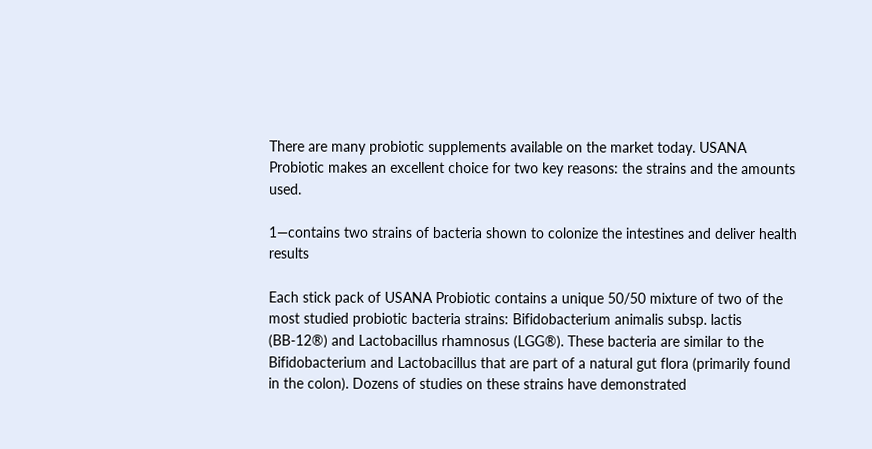There are many probiotic supplements available on the market today. USANA Probiotic makes an excellent choice for two key reasons: the strains and the amounts used.

1—contains two strains of bacteria shown to colonize the intestines and deliver health results

Each stick pack of USANA Probiotic contains a unique 50/50 mixture of two of the most studied probiotic bacteria strains: Bifidobacterium animalis subsp. lactis (BB-12®) and Lactobacillus rhamnosus (LGG®). These bacteria are similar to the Bifidobacterium and Lactobacillus that are part of a natural gut flora (primarily found in the colon). Dozens of studies on these strains have demonstrated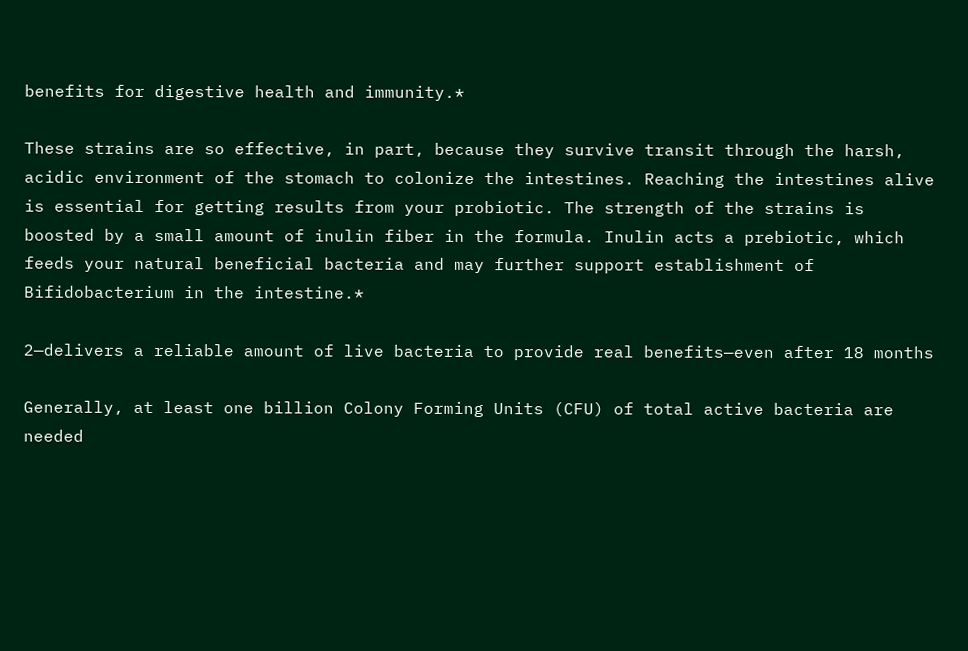benefits for digestive health and immunity.*

These strains are so effective, in part, because they survive transit through the harsh, acidic environment of the stomach to colonize the intestines. Reaching the intestines alive is essential for getting results from your probiotic. The strength of the strains is boosted by a small amount of inulin fiber in the formula. Inulin acts a prebiotic, which feeds your natural beneficial bacteria and may further support establishment of Bifidobacterium in the intestine.*

2—delivers a reliable amount of live bacteria to provide real benefits—even after 18 months

Generally, at least one billion Colony Forming Units (CFU) of total active bacteria are needed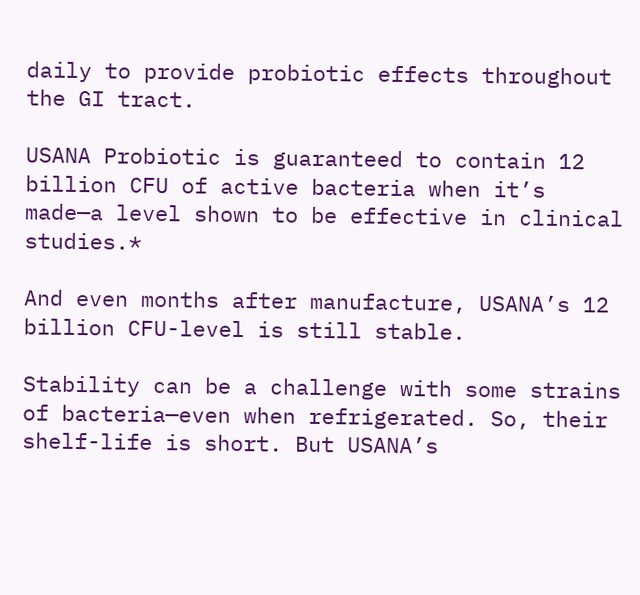daily to provide probiotic effects throughout the GI tract.

USANA Probiotic is guaranteed to contain 12 billion CFU of active bacteria when it’s made—a level shown to be effective in clinical studies.*

And even months after manufacture, USANA’s 12 billion CFU-level is still stable.

Stability can be a challenge with some strains of bacteria—even when refrigerated. So, their shelf-life is short. But USANA’s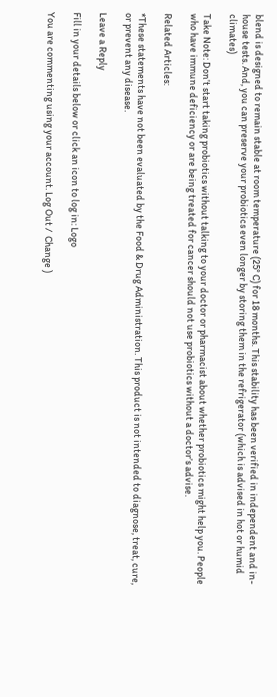blend is designed to remain stable at room temperature (25° C) for 18 months. This stability has been verified in independent and in-house tests. And, you can preserve your probiotics even longer by storing them in the refrigerator (which is advised in hot or humid climates)

Take Note: Don’t start taking probiotics without talking to your doctor or pharmacist about whether probiotics might help you. People who have immune deficiency or are being treated for cancer should not use probiotics without a doctor’s advise.

Related Articles:

*These statements have not been evaluated by the Food & Drug Administration. This product is not intended to diagnose, treat, cure, or prevent any disease.

Leave a Reply

Fill in your details below or click an icon to log in: Logo

You are commenting using your account. Log Out /  Change )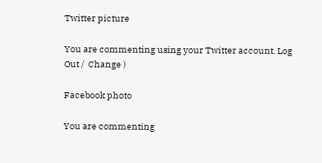Twitter picture

You are commenting using your Twitter account. Log Out /  Change )

Facebook photo

You are commenting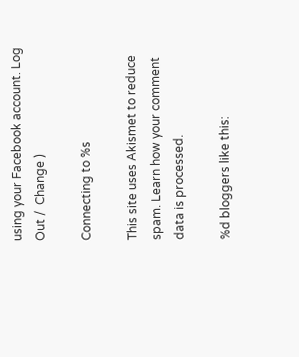using your Facebook account. Log Out /  Change )

Connecting to %s

This site uses Akismet to reduce spam. Learn how your comment data is processed.

%d bloggers like this: